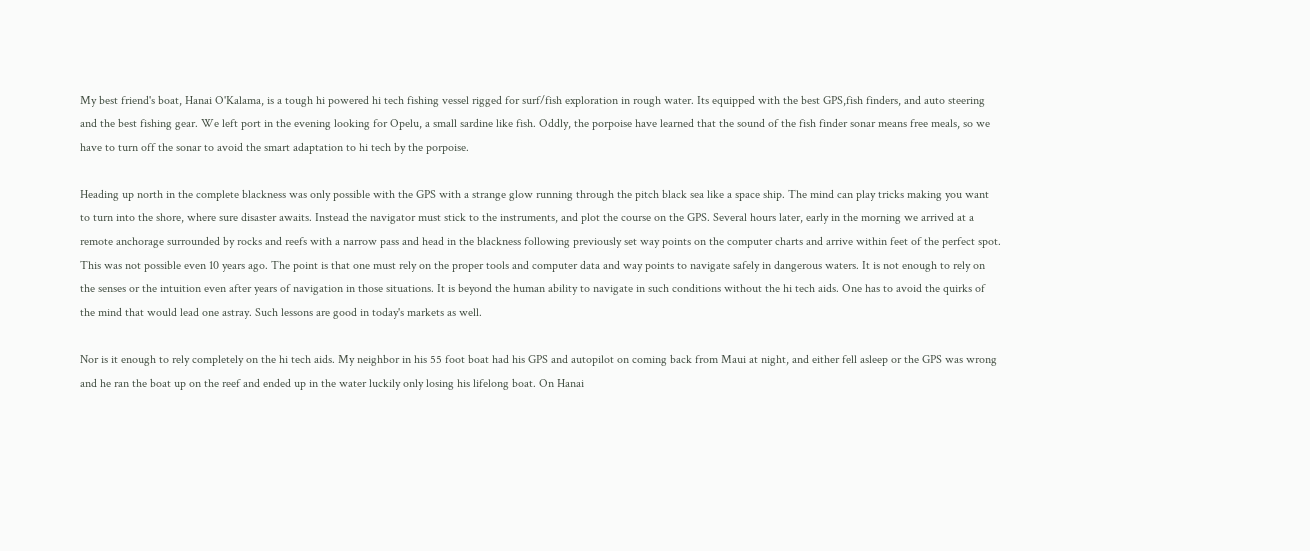My best friend's boat, Hanai O'Kalama, is a tough hi powered hi tech fishing vessel rigged for surf/fish exploration in rough water. Its equipped with the best GPS,fish finders, and auto steering and the best fishing gear. We left port in the evening looking for Opelu, a small sardine like fish. Oddly, the porpoise have learned that the sound of the fish finder sonar means free meals, so we have to turn off the sonar to avoid the smart adaptation to hi tech by the porpoise.

Heading up north in the complete blackness was only possible with the GPS with a strange glow running through the pitch black sea like a space ship. The mind can play tricks making you want to turn into the shore, where sure disaster awaits. Instead the navigator must stick to the instruments, and plot the course on the GPS. Several hours later, early in the morning we arrived at a remote anchorage surrounded by rocks and reefs with a narrow pass and head in the blackness following previously set way points on the computer charts and arrive within feet of the perfect spot. This was not possible even 10 years ago. The point is that one must rely on the proper tools and computer data and way points to navigate safely in dangerous waters. It is not enough to rely on the senses or the intuition even after years of navigation in those situations. It is beyond the human ability to navigate in such conditions without the hi tech aids. One has to avoid the quirks of the mind that would lead one astray. Such lessons are good in today's markets as well.

Nor is it enough to rely completely on the hi tech aids. My neighbor in his 55 foot boat had his GPS and autopilot on coming back from Maui at night, and either fell asleep or the GPS was wrong and he ran the boat up on the reef and ended up in the water luckily only losing his lifelong boat. On Hanai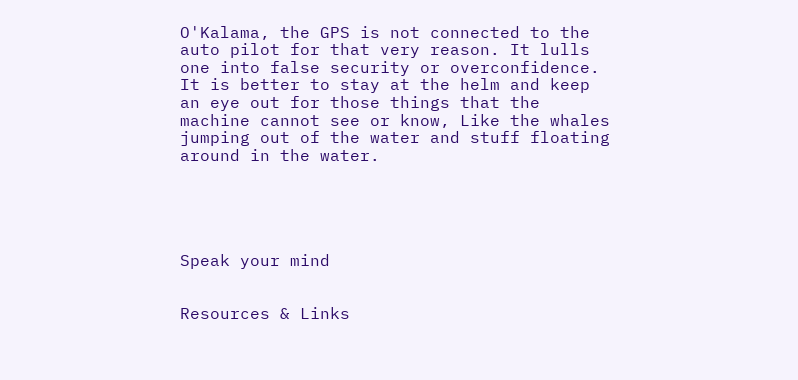O'Kalama, the GPS is not connected to the auto pilot for that very reason. It lulls one into false security or overconfidence. It is better to stay at the helm and keep an eye out for those things that the machine cannot see or know, Like the whales jumping out of the water and stuff floating around in the water.





Speak your mind


Resources & Links